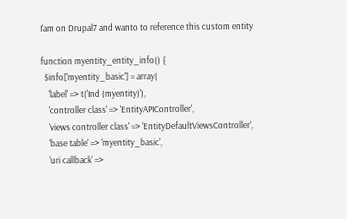I'am on Drupal7 and wanto to reference this custom entity

function myentity_entity_info() {
  $info['myentity_basic'] = array(
    'label' => t('Ind (myentity)'),
    'controller class' => 'EntityAPIController',
    'views controller class' => 'EntityDefaultViewsController',
    'base table' => 'myentity_basic',
    'uri callback' =>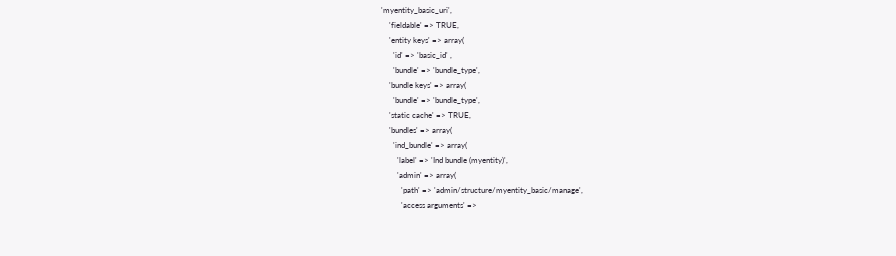'myentity_basic_uri',
    'fieldable' => TRUE,
    'entity keys' => array(
      'id' => 'basic_id' ,
      'bundle' => 'bundle_type',
    'bundle keys' => array(
      'bundle' => 'bundle_type',
    'static cache' => TRUE,
    'bundles' => array(
      'ind_bundle' => array(
        'label' => 'Ind bundle (myentity)',
        'admin' => array(
          'path' => 'admin/structure/myentity_basic/manage',
          'access arguments' =>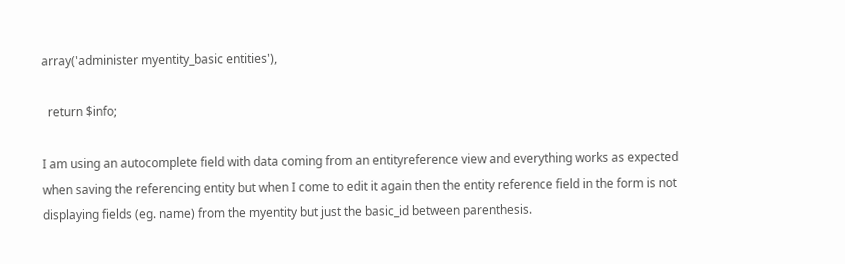array('administer myentity_basic entities'),

  return $info;

I am using an autocomplete field with data coming from an entityreference view and everything works as expected when saving the referencing entity but when I come to edit it again then the entity reference field in the form is not displaying fields (eg. name) from the myentity but just the basic_id between parenthesis.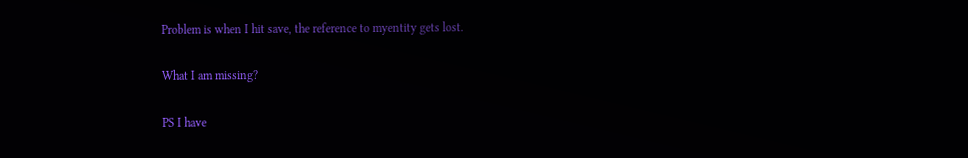Problem is when I hit save, the reference to myentity gets lost.

What I am missing?

PS I have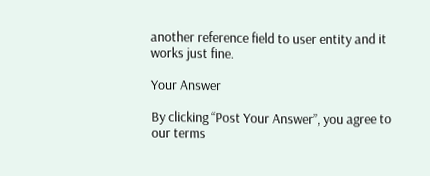another reference field to user entity and it works just fine.

Your Answer

By clicking “Post Your Answer”, you agree to our terms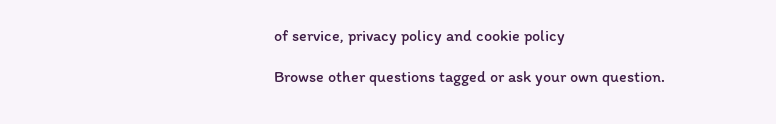of service, privacy policy and cookie policy

Browse other questions tagged or ask your own question.